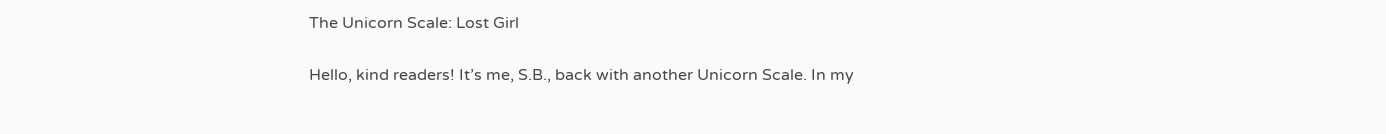The Unicorn Scale: Lost Girl


Hello, kind readers! It’s me, S.B., back with another Unicorn Scale. In my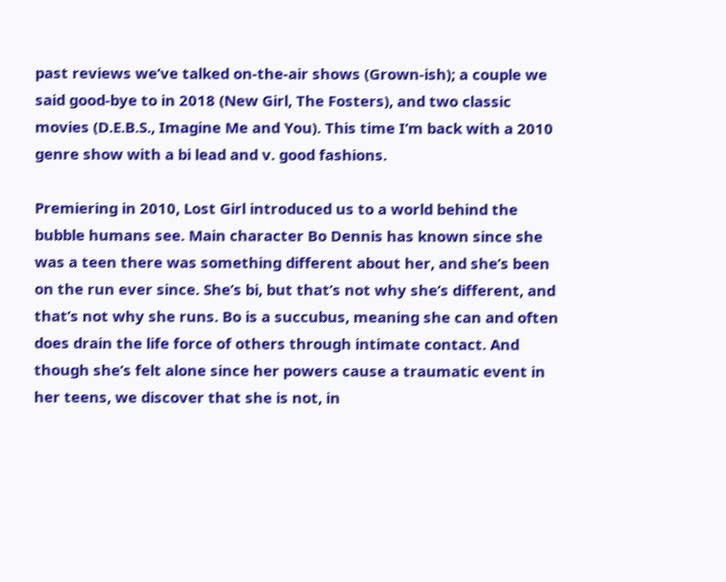past reviews we’ve talked on-the-air shows (Grown-ish); a couple we said good-bye to in 2018 (New Girl, The Fosters), and two classic movies (D.E.B.S., Imagine Me and You). This time I’m back with a 2010 genre show with a bi lead and v. good fashions.

Premiering in 2010, Lost Girl introduced us to a world behind the bubble humans see. Main character Bo Dennis has known since she was a teen there was something different about her, and she’s been on the run ever since. She’s bi, but that’s not why she’s different, and that’s not why she runs. Bo is a succubus, meaning she can and often does drain the life force of others through intimate contact. And though she’s felt alone since her powers cause a traumatic event in her teens, we discover that she is not, in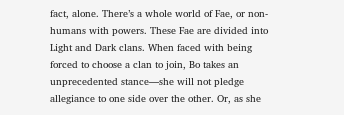fact, alone. There’s a whole world of Fae, or non-humans with powers. These Fae are divided into Light and Dark clans. When faced with being forced to choose a clan to join, Bo takes an unprecedented stance—she will not pledge allegiance to one side over the other. Or, as she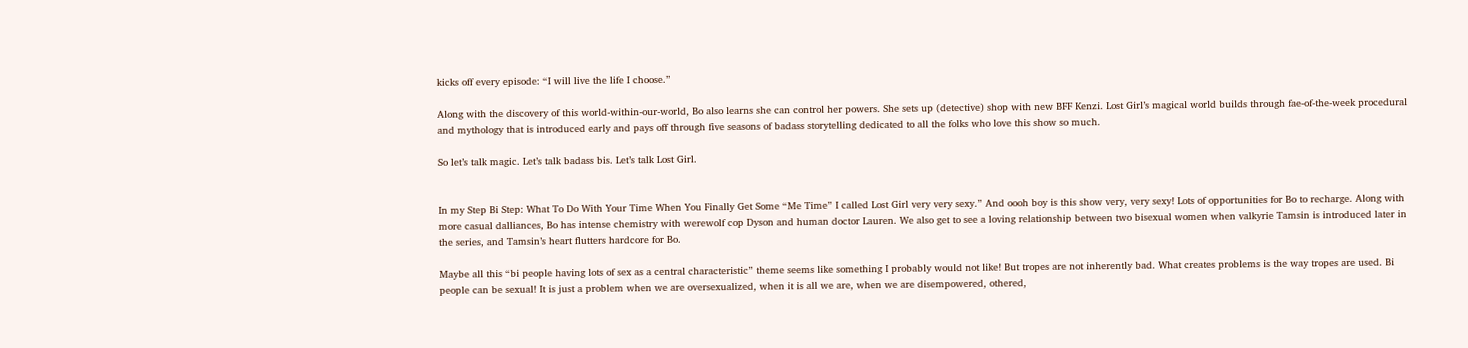kicks off every episode: “I will live the life I choose.”

Along with the discovery of this world-within-our-world, Bo also learns she can control her powers. She sets up (detective) shop with new BFF Kenzi. Lost Girl’s magical world builds through fae-of-the-week procedural and mythology that is introduced early and pays off through five seasons of badass storytelling dedicated to all the folks who love this show so much.

So let’s talk magic. Let’s talk badass bis. Let’s talk Lost Girl.


In my Step Bi Step: What To Do With Your Time When You Finally Get Some “Me Time” I called Lost Girl very very sexy.” And oooh boy is this show very, very sexy! Lots of opportunities for Bo to recharge. Along with more casual dalliances, Bo has intense chemistry with werewolf cop Dyson and human doctor Lauren. We also get to see a loving relationship between two bisexual women when valkyrie Tamsin is introduced later in the series, and Tamsin’s heart flutters hardcore for Bo.

Maybe all this “bi people having lots of sex as a central characteristic” theme seems like something I probably would not like! But tropes are not inherently bad. What creates problems is the way tropes are used. Bi people can be sexual! It is just a problem when we are oversexualized, when it is all we are, when we are disempowered, othered,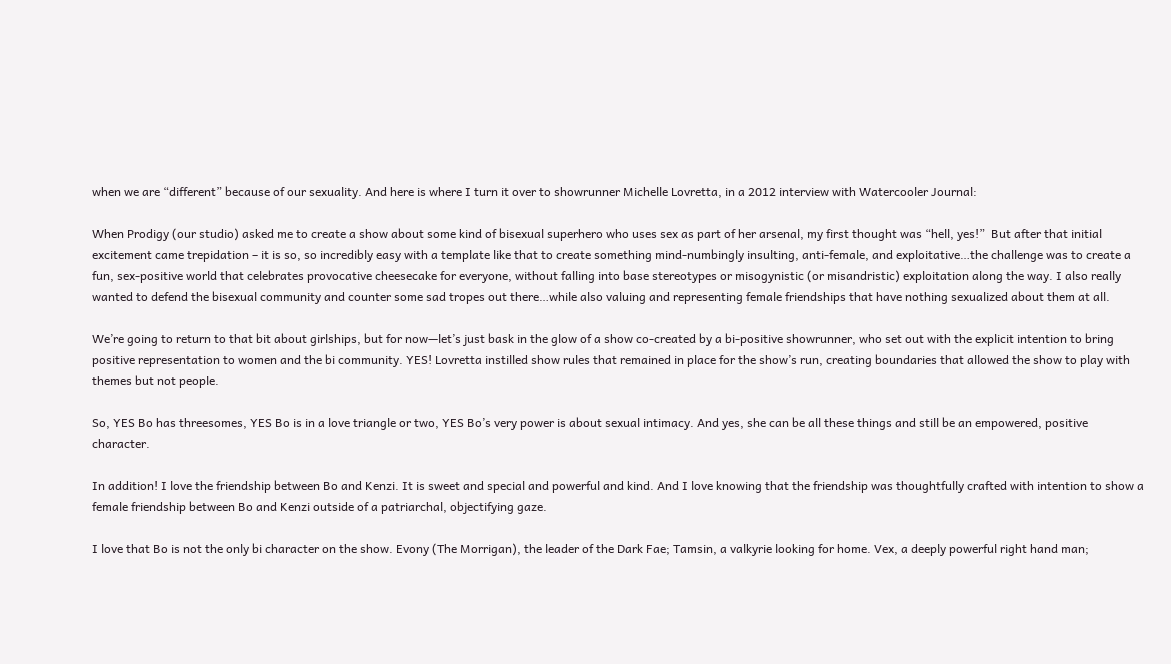when we are “different” because of our sexuality. And here is where I turn it over to showrunner Michelle Lovretta, in a 2012 interview with Watercooler Journal:

When Prodigy (our studio) asked me to create a show about some kind of bisexual superhero who uses sex as part of her arsenal, my first thought was “hell, yes!”  But after that initial excitement came trepidation – it is so, so incredibly easy with a template like that to create something mind-numbingly insulting, anti-female, and exploitative…the challenge was to create a fun, sex-positive world that celebrates provocative cheesecake for everyone, without falling into base stereotypes or misogynistic (or misandristic) exploitation along the way. I also really wanted to defend the bisexual community and counter some sad tropes out there…while also valuing and representing female friendships that have nothing sexualized about them at all.

We’re going to return to that bit about girlships, but for now—let’s just bask in the glow of a show co-created by a bi-positive showrunner, who set out with the explicit intention to bring positive representation to women and the bi community. YES! Lovretta instilled show rules that remained in place for the show’s run, creating boundaries that allowed the show to play with themes but not people.

So, YES Bo has threesomes, YES Bo is in a love triangle or two, YES Bo’s very power is about sexual intimacy. And yes, she can be all these things and still be an empowered, positive character.

In addition! I love the friendship between Bo and Kenzi. It is sweet and special and powerful and kind. And I love knowing that the friendship was thoughtfully crafted with intention to show a female friendship between Bo and Kenzi outside of a patriarchal, objectifying gaze.

I love that Bo is not the only bi character on the show. Evony (The Morrigan), the leader of the Dark Fae; Tamsin, a valkyrie looking for home. Vex, a deeply powerful right hand man;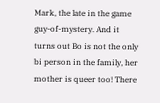Mark, the late in the game guy-of-mystery. And it turns out Bo is not the only bi person in the family, her mother is queer too! There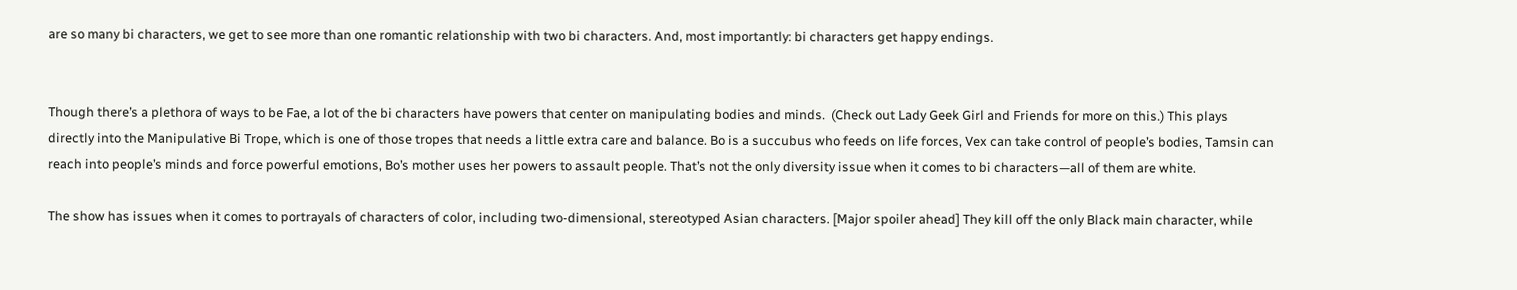are so many bi characters, we get to see more than one romantic relationship with two bi characters. And, most importantly: bi characters get happy endings.


Though there’s a plethora of ways to be Fae, a lot of the bi characters have powers that center on manipulating bodies and minds.  (Check out Lady Geek Girl and Friends for more on this.) This plays directly into the Manipulative Bi Trope, which is one of those tropes that needs a little extra care and balance. Bo is a succubus who feeds on life forces, Vex can take control of people’s bodies, Tamsin can reach into people’s minds and force powerful emotions, Bo’s mother uses her powers to assault people. That’s not the only diversity issue when it comes to bi characters—all of them are white.

The show has issues when it comes to portrayals of characters of color, including two-dimensional, stereotyped Asian characters. [Major spoiler ahead] They kill off the only Black main character, while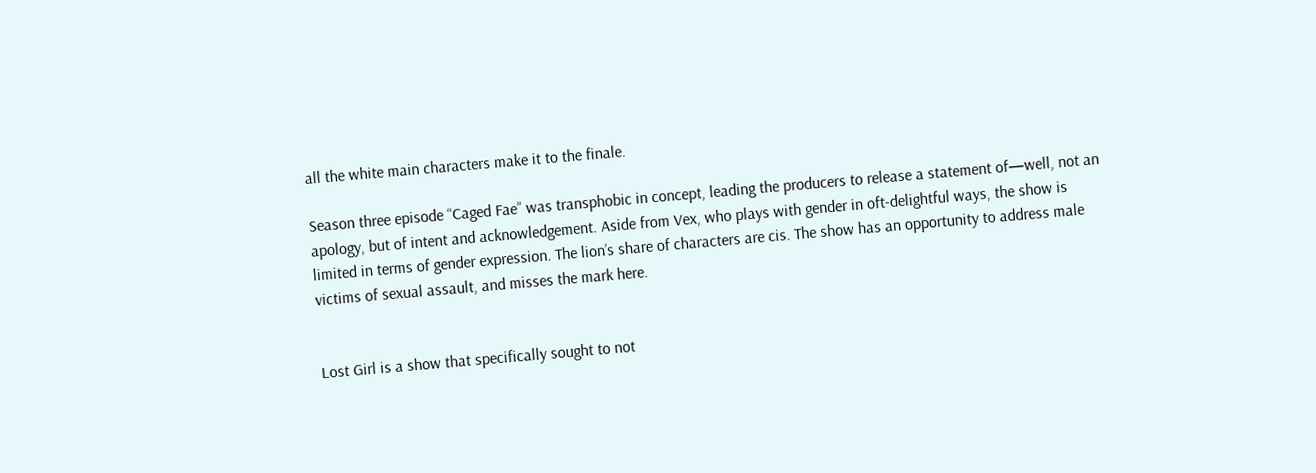all the white main characters make it to the finale.

Season three episode “Caged Fae” was transphobic in concept, leading the producers to release a statement of—well, not an apology, but of intent and acknowledgement. Aside from Vex, who plays with gender in oft-delightful ways, the show is limited in terms of gender expression. The lion’s share of characters are cis. The show has an opportunity to address male victims of sexual assault, and misses the mark here.


Lost Girl is a show that specifically sought to not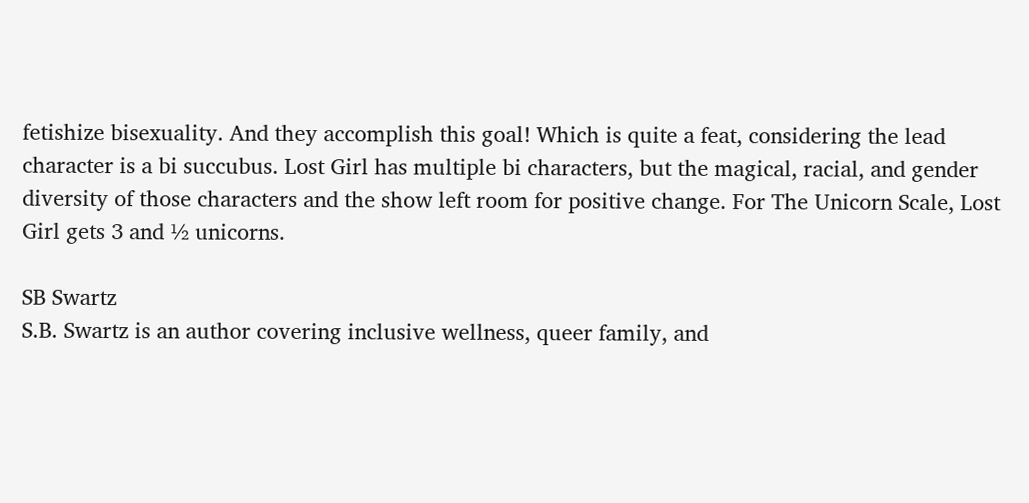fetishize bisexuality. And they accomplish this goal! Which is quite a feat, considering the lead character is a bi succubus. Lost Girl has multiple bi characters, but the magical, racial, and gender diversity of those characters and the show left room for positive change. For The Unicorn Scale, Lost Girl gets 3 and ½ unicorns.

SB Swartz
S.B. Swartz is an author covering inclusive wellness, queer family, and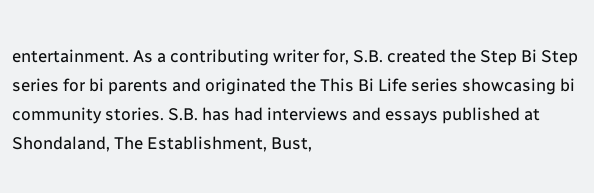entertainment. As a contributing writer for, S.B. created the Step Bi Step series for bi parents and originated the This Bi Life series showcasing bi community stories. S.B. has had interviews and essays published at Shondaland, The Establishment, Bust,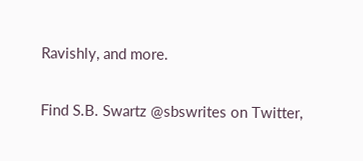Ravishly, and more.

Find S.B. Swartz @sbswrites on Twitter,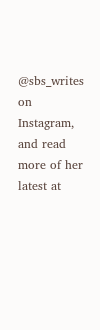@sbs_writes on Instagram, and read more of her latest at